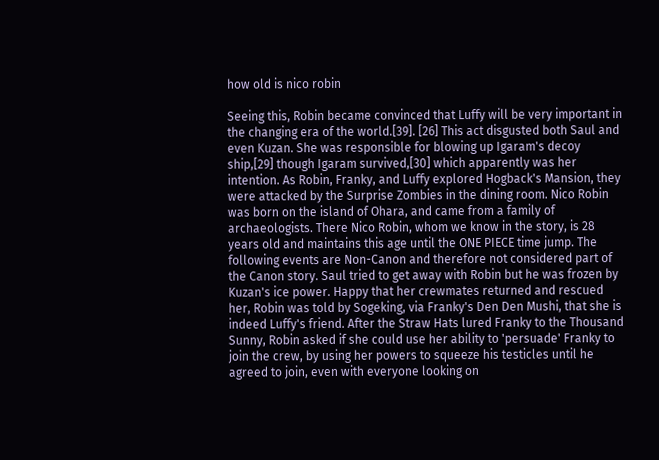how old is nico robin

Seeing this, Robin became convinced that Luffy will be very important in the changing era of the world.[39]. [26] This act disgusted both Saul and even Kuzan. She was responsible for blowing up Igaram's decoy ship,[29] though Igaram survived,[30] which apparently was her intention. As Robin, Franky, and Luffy explored Hogback's Mansion, they were attacked by the Surprise Zombies in the dining room. Nico Robin was born on the island of Ohara, and came from a family of archaeologists. There Nico Robin, whom we know in the story, is 28 years old and maintains this age until the ONE PIECE time jump. The following events are Non-Canon and therefore not considered part of the Canon story. Saul tried to get away with Robin but he was frozen by Kuzan's ice power. Happy that her crewmates returned and rescued her, Robin was told by Sogeking, via Franky's Den Den Mushi, that she is indeed Luffy's friend. After the Straw Hats lured Franky to the Thousand Sunny, Robin asked if she could use her ability to 'persuade' Franky to join the crew, by using her powers to squeeze his testicles until he agreed to join, even with everyone looking on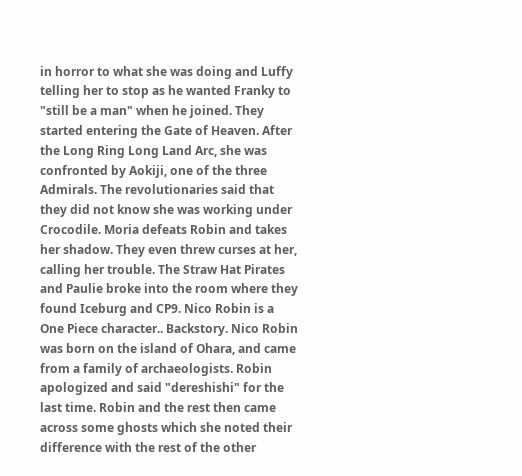in horror to what she was doing and Luffy telling her to stop as he wanted Franky to "still be a man" when he joined. They started entering the Gate of Heaven. After the Long Ring Long Land Arc, she was confronted by Aokiji, one of the three Admirals. The revolutionaries said that they did not know she was working under Crocodile. Moria defeats Robin and takes her shadow. They even threw curses at her, calling her trouble. The Straw Hat Pirates and Paulie broke into the room where they found Iceburg and CP9. Nico Robin is a One Piece character.. Backstory. Nico Robin was born on the island of Ohara, and came from a family of archaeologists. Robin apologized and said "dereshishi" for the last time. Robin and the rest then came across some ghosts which she noted their difference with the rest of the other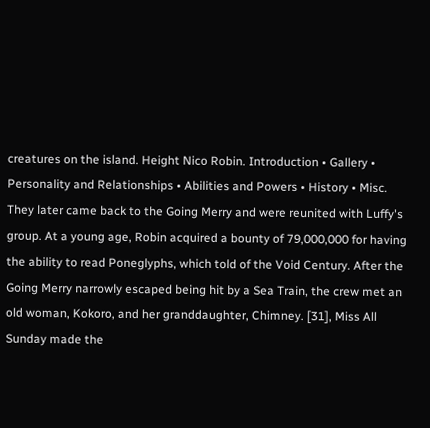creatures on the island. Height Nico Robin. Introduction • Gallery • Personality and Relationships • Abilities and Powers • History • Misc. They later came back to the Going Merry and were reunited with Luffy's group. At a young age, Robin acquired a bounty of 79,000,000 for having the ability to read Poneglyphs, which told of the Void Century. After the Going Merry narrowly escaped being hit by a Sea Train, the crew met an old woman, Kokoro, and her granddaughter, Chimney. [31], Miss All Sunday made the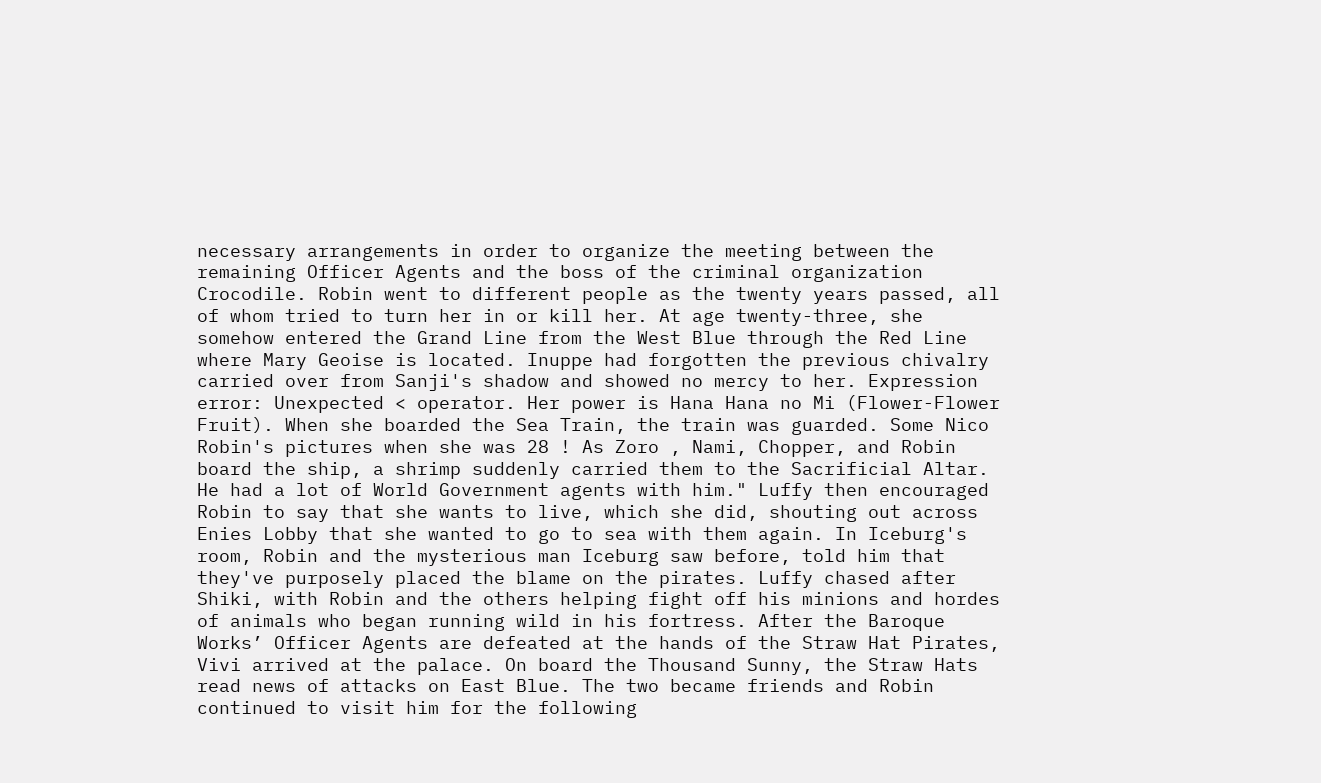necessary arrangements in order to organize the meeting between the remaining Officer Agents and the boss of the criminal organization Crocodile. Robin went to different people as the twenty years passed, all of whom tried to turn her in or kill her. At age twenty-three, she somehow entered the Grand Line from the West Blue through the Red Line where Mary Geoise is located. Inuppe had forgotten the previous chivalry carried over from Sanji's shadow and showed no mercy to her. Expression error: Unexpected < operator. Her power is Hana Hana no Mi (Flower-Flower Fruit). When she boarded the Sea Train, the train was guarded. Some Nico Robin's pictures when she was 28 ! As Zoro , Nami, Chopper, and Robin board the ship, a shrimp suddenly carried them to the Sacrificial Altar. He had a lot of World Government agents with him." Luffy then encouraged Robin to say that she wants to live, which she did, shouting out across Enies Lobby that she wanted to go to sea with them again. In Iceburg's room, Robin and the mysterious man Iceburg saw before, told him that they've purposely placed the blame on the pirates. Luffy chased after Shiki, with Robin and the others helping fight off his minions and hordes of animals who began running wild in his fortress. After the Baroque Works’ Officer Agents are defeated at the hands of the Straw Hat Pirates, Vivi arrived at the palace. On board the Thousand Sunny, the Straw Hats read news of attacks on East Blue. The two became friends and Robin continued to visit him for the following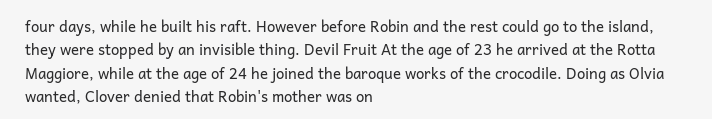four days, while he built his raft. However before Robin and the rest could go to the island, they were stopped by an invisible thing. Devil Fruit At the age of 23 he arrived at the Rotta Maggiore, while at the age of 24 he joined the baroque works of the crocodile. Doing as Olvia wanted, Clover denied that Robin's mother was on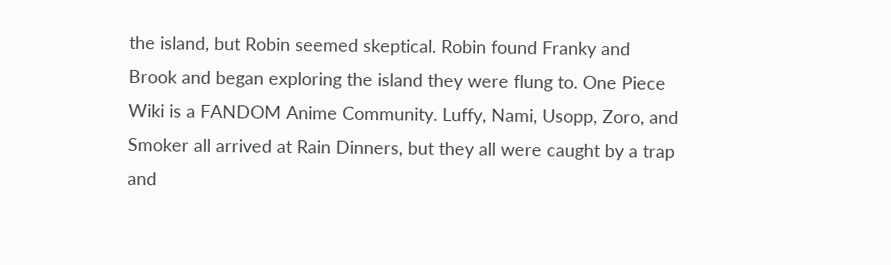the island, but Robin seemed skeptical. Robin found Franky and Brook and began exploring the island they were flung to. One Piece Wiki is a FANDOM Anime Community. Luffy, Nami, Usopp, Zoro, and Smoker all arrived at Rain Dinners, but they all were caught by a trap and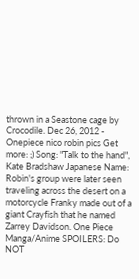thrown in a Seastone cage by Crocodile. Dec 26, 2012 - Onepiece nico robin pics Get more: ;) Song: "Talk to the hand", Kate Bradshaw Japanese Name: Robin's group were later seen traveling across the desert on a motorcycle Franky made out of a giant Crayfish that he named Zarrey Davidson. One Piece Manga/Anime SPOILERS: Do NOT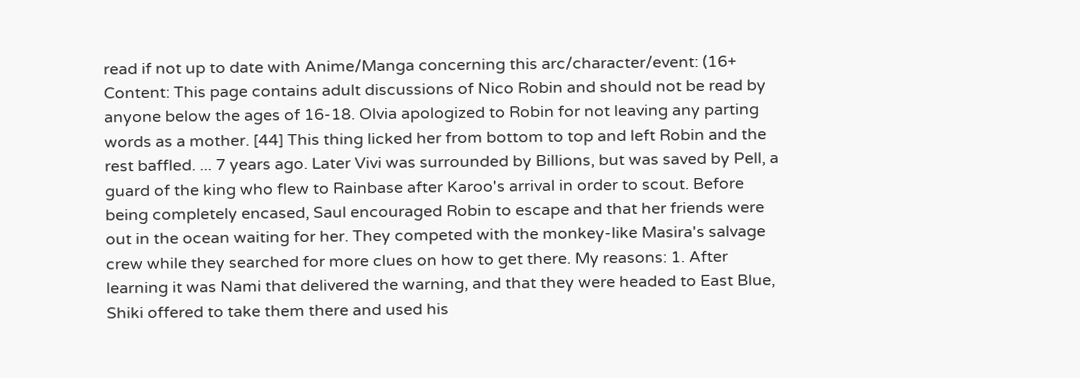read if not up to date with Anime/Manga concerning this arc/character/event: (16+ Content: This page contains adult discussions of Nico Robin and should not be read by anyone below the ages of 16-18. Olvia apologized to Robin for not leaving any parting words as a mother. [44] This thing licked her from bottom to top and left Robin and the rest baffled. ... 7 years ago. Later Vivi was surrounded by Billions, but was saved by Pell, a guard of the king who flew to Rainbase after Karoo's arrival in order to scout. Before being completely encased, Saul encouraged Robin to escape and that her friends were out in the ocean waiting for her. They competed with the monkey-like Masira's salvage crew while they searched for more clues on how to get there. My reasons: 1. After learning it was Nami that delivered the warning, and that they were headed to East Blue, Shiki offered to take them there and used his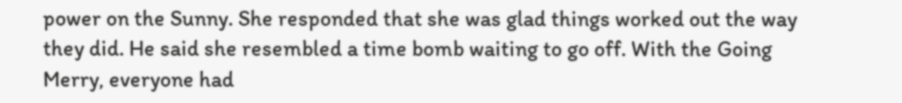power on the Sunny. She responded that she was glad things worked out the way they did. He said she resembled a time bomb waiting to go off. With the Going Merry, everyone had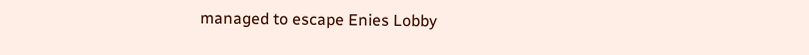managed to escape Enies Lobby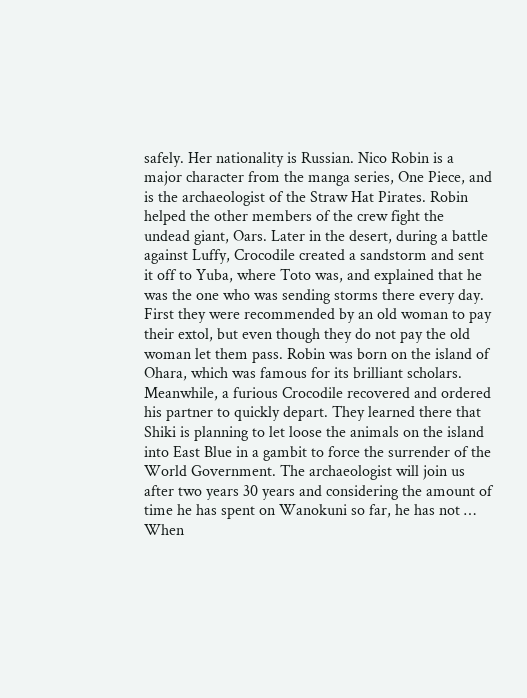safely. Her nationality is Russian. Nico Robin is a major character from the manga series, One Piece, and is the archaeologist of the Straw Hat Pirates. Robin helped the other members of the crew fight the undead giant, Oars. Later in the desert, during a battle against Luffy, Crocodile created a sandstorm and sent it off to Yuba, where Toto was, and explained that he was the one who was sending storms there every day. First they were recommended by an old woman to pay their extol, but even though they do not pay the old woman let them pass. Robin was born on the island of Ohara, which was famous for its brilliant scholars. Meanwhile, a furious Crocodile recovered and ordered his partner to quickly depart. They learned there that Shiki is planning to let loose the animals on the island into East Blue in a gambit to force the surrender of the World Government. The archaeologist will join us after two years 30 years and considering the amount of time he has spent on Wanokuni so far, he has not … When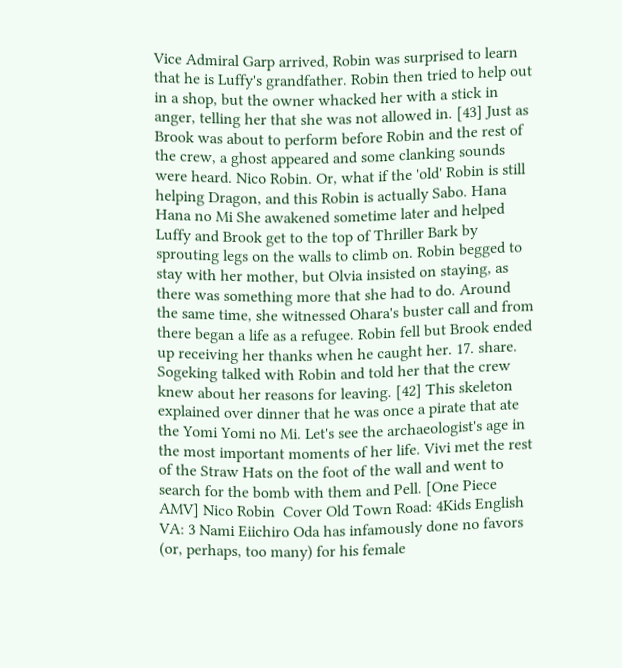Vice Admiral Garp arrived, Robin was surprised to learn that he is Luffy's grandfather. Robin then tried to help out in a shop, but the owner whacked her with a stick in anger, telling her that she was not allowed in. [43] Just as Brook was about to perform before Robin and the rest of the crew, a ghost appeared and some clanking sounds were heard. Nico Robin. Or, what if the 'old' Robin is still helping Dragon, and this Robin is actually Sabo. Hana Hana no Mi She awakened sometime later and helped Luffy and Brook get to the top of Thriller Bark by sprouting legs on the walls to climb on. Robin begged to stay with her mother, but Olvia insisted on staying, as there was something more that she had to do. Around the same time, she witnessed Ohara's buster call and from there began a life as a refugee. Robin fell but Brook ended up receiving her thanks when he caught her. 17. share. Sogeking talked with Robin and told her that the crew knew about her reasons for leaving. [42] This skeleton explained over dinner that he was once a pirate that ate the Yomi Yomi no Mi. Let's see the archaeologist's age in the most important moments of her life. Vivi met the rest of the Straw Hats on the foot of the wall and went to search for the bomb with them and Pell. [One Piece AMV] Nico Robin  Cover Old Town Road: 4Kids English VA: 3 Nami Eiichiro Oda has infamously done no favors (or, perhaps, too many) for his female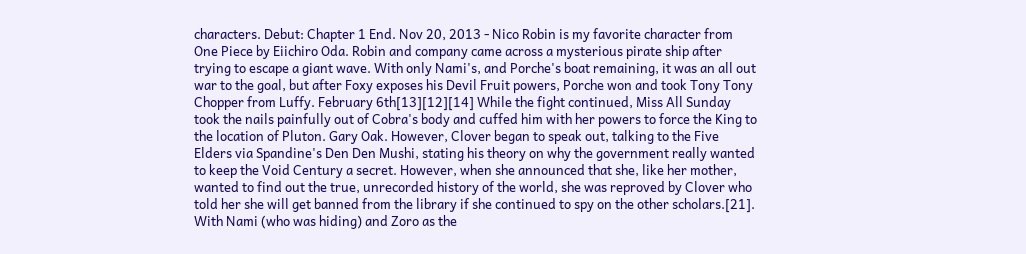characters. Debut: Chapter 1 End. Nov 20, 2013 - Nico Robin is my favorite character from One Piece by Eiichiro Oda. Robin and company came across a mysterious pirate ship after trying to escape a giant wave. With only Nami's, and Porche's boat remaining, it was an all out war to the goal, but after Foxy exposes his Devil Fruit powers, Porche won and took Tony Tony Chopper from Luffy. February 6th[13][12][14] While the fight continued, Miss All Sunday took the nails painfully out of Cobra's body and cuffed him with her powers to force the King to the location of Pluton. Gary Oak. However, Clover began to speak out, talking to the Five Elders via Spandine's Den Den Mushi, stating his theory on why the government really wanted to keep the Void Century a secret. However, when she announced that she, like her mother, wanted to find out the true, unrecorded history of the world, she was reproved by Clover who told her she will get banned from the library if she continued to spy on the other scholars.[21]. With Nami (who was hiding) and Zoro as the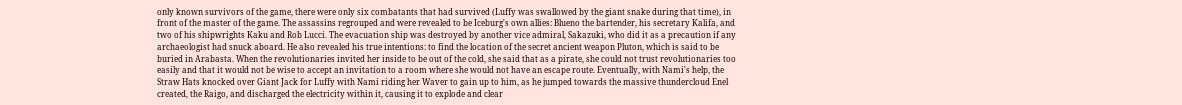only known survivors of the game, there were only six combatants that had survived (Luffy was swallowed by the giant snake during that time), in front of the master of the game. The assassins regrouped and were revealed to be Iceburg's own allies: Blueno the bartender, his secretary Kalifa, and two of his shipwrights Kaku and Rob Lucci. The evacuation ship was destroyed by another vice admiral, Sakazuki, who did it as a precaution if any archaeologist had snuck aboard. He also revealed his true intentions: to find the location of the secret ancient weapon Pluton, which is said to be buried in Arabasta. When the revolutionaries invited her inside to be out of the cold, she said that as a pirate, she could not trust revolutionaries too easily and that it would not be wise to accept an invitation to a room where she would not have an escape route. Eventually, with Nami's help, the Straw Hats knocked over Giant Jack for Luffy with Nami riding her Waver to gain up to him, as he jumped towards the massive thundercloud Enel created, the Raigo, and discharged the electricity within it, causing it to explode and clear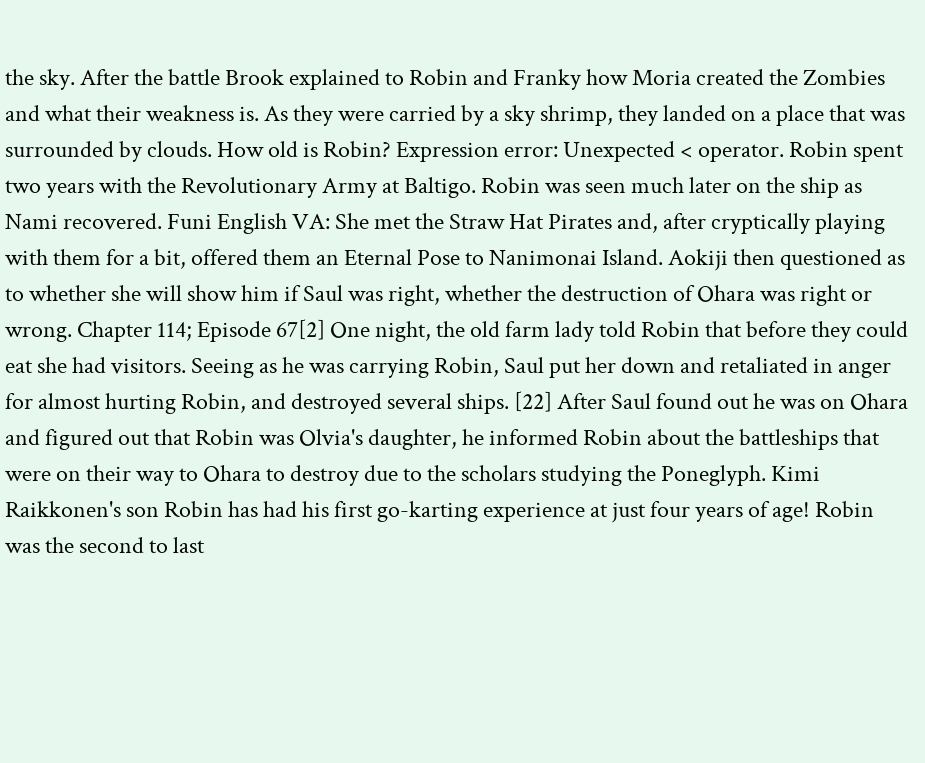the sky. After the battle Brook explained to Robin and Franky how Moria created the Zombies and what their weakness is. As they were carried by a sky shrimp, they landed on a place that was surrounded by clouds. How old is Robin? Expression error: Unexpected < operator. Robin spent two years with the Revolutionary Army at Baltigo. Robin was seen much later on the ship as Nami recovered. Funi English VA: She met the Straw Hat Pirates and, after cryptically playing with them for a bit, offered them an Eternal Pose to Nanimonai Island. Aokiji then questioned as to whether she will show him if Saul was right, whether the destruction of Ohara was right or wrong. Chapter 114; Episode 67[2] One night, the old farm lady told Robin that before they could eat she had visitors. Seeing as he was carrying Robin, Saul put her down and retaliated in anger for almost hurting Robin, and destroyed several ships. [22] After Saul found out he was on Ohara and figured out that Robin was Olvia's daughter, he informed Robin about the battleships that were on their way to Ohara to destroy due to the scholars studying the Poneglyph. Kimi Raikkonen's son Robin has had his first go-karting experience at just four years of age! Robin was the second to last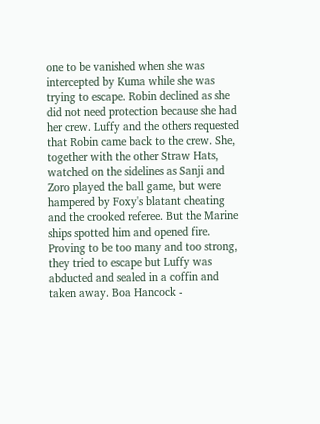one to be vanished when she was intercepted by Kuma while she was trying to escape. Robin declined as she did not need protection because she had her crew. Luffy and the others requested that Robin came back to the crew. She, together with the other Straw Hats, watched on the sidelines as Sanji and Zoro played the ball game, but were hampered by Foxy's blatant cheating and the crooked referee. But the Marine ships spotted him and opened fire. Proving to be too many and too strong, they tried to escape but Luffy was abducted and sealed in a coffin and taken away. Boa Hancock -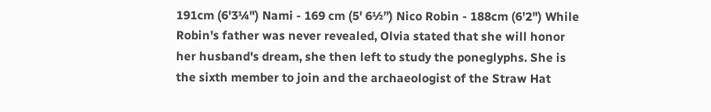191cm (6'3¼") Nami - 169 cm (5' 6½”) Nico Robin - 188cm (6'2") While Robin's father was never revealed, Olvia stated that she will honor her husband's dream, she then left to study the poneglyphs. She is the sixth member to join and the archaeologist of the Straw Hat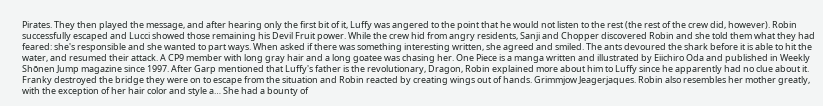Pirates. They then played the message, and after hearing only the first bit of it, Luffy was angered to the point that he would not listen to the rest (the rest of the crew did, however). Robin successfully escaped and Lucci showed those remaining his Devil Fruit power. While the crew hid from angry residents, Sanji and Chopper discovered Robin and she told them what they had feared: she's responsible and she wanted to part ways. When asked if there was something interesting written, she agreed and smiled. The ants devoured the shark before it is able to hit the water, and resumed their attack. A CP9 member with long gray hair and a long goatee was chasing her. One Piece is a manga written and illustrated by Eiichiro Oda and published in Weekly Shōnen Jump magazine since 1997. After Garp mentioned that Luffy's father is the revolutionary, Dragon, Robin explained more about him to Luffy since he apparently had no clue about it. Franky destroyed the bridge they were on to escape from the situation and Robin reacted by creating wings out of hands. Grimmjow Jeagerjaques. Robin also resembles her mother greatly, with the exception of her hair color and style a… She had a bounty of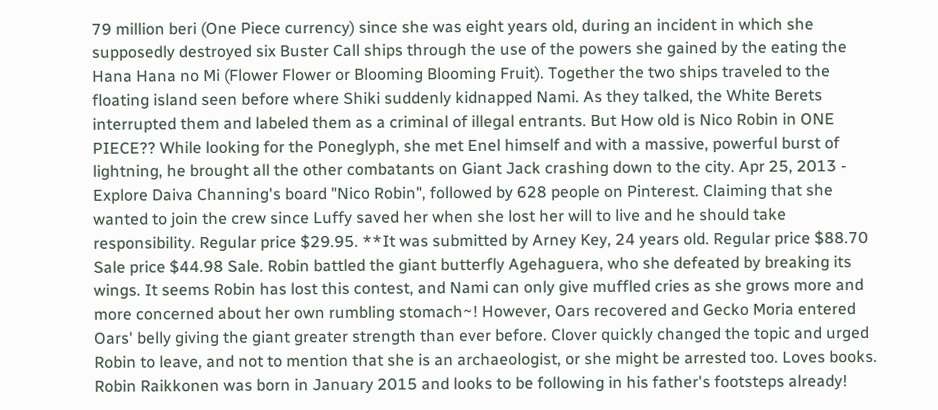79 million beri (One Piece currency) since she was eight years old, during an incident in which she supposedly destroyed six Buster Call ships through the use of the powers she gained by the eating the Hana Hana no Mi (Flower Flower or Blooming Blooming Fruit). Together the two ships traveled to the floating island seen before where Shiki suddenly kidnapped Nami. As they talked, the White Berets interrupted them and labeled them as a criminal of illegal entrants. But How old is Nico Robin in ONE PIECE?? While looking for the Poneglyph, she met Enel himself and with a massive, powerful burst of lightning, he brought all the other combatants on Giant Jack crashing down to the city. Apr 25, 2013 - Explore Daiva Channing's board "Nico Robin", followed by 628 people on Pinterest. Claiming that she wanted to join the crew since Luffy saved her when she lost her will to live and he should take responsibility. Regular price $29.95. **It was submitted by Arney Key, 24 years old. Regular price $88.70 Sale price $44.98 Sale. Robin battled the giant butterfly Agehaguera, who she defeated by breaking its wings. It seems Robin has lost this contest, and Nami can only give muffled cries as she grows more and more concerned about her own rumbling stomach~! However, Oars recovered and Gecko Moria entered Oars' belly giving the giant greater strength than ever before. Clover quickly changed the topic and urged Robin to leave, and not to mention that she is an archaeologist, or she might be arrested too. Loves books. Robin Raikkonen was born in January 2015 and looks to be following in his father's footsteps already!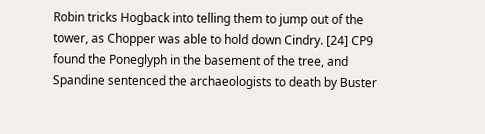Robin tricks Hogback into telling them to jump out of the tower, as Chopper was able to hold down Cindry. [24] CP9 found the Poneglyph in the basement of the tree, and Spandine sentenced the archaeologists to death by Buster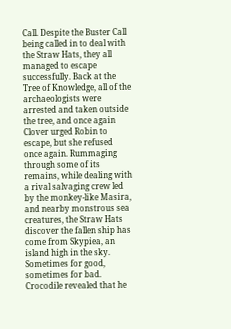Call. Despite the Buster Call being called in to deal with the Straw Hats, they all managed to escape successfully. Back at the Tree of Knowledge, all of the archaeologists were arrested and taken outside the tree, and once again Clover urged Robin to escape, but she refused once again. Rummaging through some of its remains, while dealing with a rival salvaging crew led by the monkey-like Masira, and nearby monstrous sea creatures, the Straw Hats discover the fallen ship has come from Skypiea, an island high in the sky. Sometimes for good, sometimes for bad. Crocodile revealed that he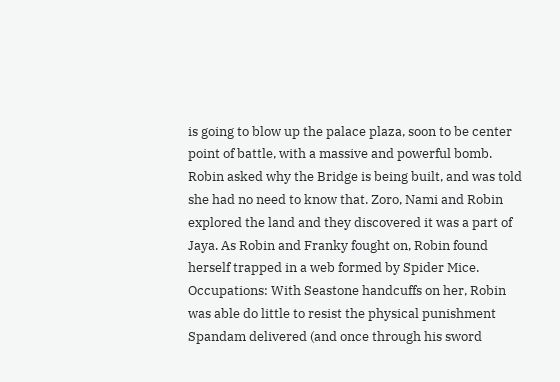is going to blow up the palace plaza, soon to be center point of battle, with a massive and powerful bomb. Robin asked why the Bridge is being built, and was told she had no need to know that. Zoro, Nami and Robin explored the land and they discovered it was a part of Jaya. As Robin and Franky fought on, Robin found herself trapped in a web formed by Spider Mice. Occupations: With Seastone handcuffs on her, Robin was able do little to resist the physical punishment Spandam delivered (and once through his sword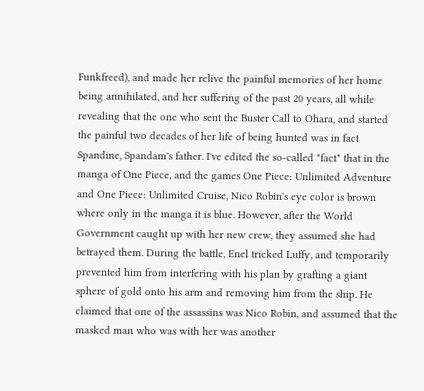Funkfreed), and made her relive the painful memories of her home being annihilated, and her suffering of the past 20 years, all while revealing that the one who sent the Buster Call to Ohara, and started the painful two decades of her life of being hunted was in fact Spandine, Spandam's father. I've edited the so-called "fact" that in the manga of One Piece, and the games One Piece: Unlimited Adventure and One Piece: Unlimited Cruise, Nico Robin's eye color is brown where only in the manga it is blue. However, after the World Government caught up with her new crew, they assumed she had betrayed them. During the battle, Enel tricked Luffy, and temporarily prevented him from interfering with his plan by grafting a giant sphere of gold onto his arm and removing him from the ship. He claimed that one of the assassins was Nico Robin, and assumed that the masked man who was with her was another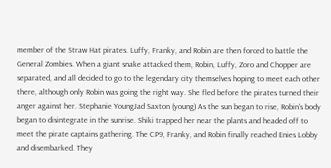member of the Straw Hat pirates. Luffy, Franky, and Robin are then forced to battle the General Zombies. When a giant snake attacked them, Robin, Luffy, Zoro and Chopper are separated, and all decided to go to the legendary city themselves hoping to meet each other there, although only Robin was going the right way. She fled before the pirates turned their anger against her. Stephanie YoungJad Saxton (young) As the sun began to rise, Robin's body began to disintegrate in the sunrise. Shiki trapped her near the plants and headed off to meet the pirate captains gathering. The CP9, Franky, and Robin finally reached Enies Lobby and disembarked. They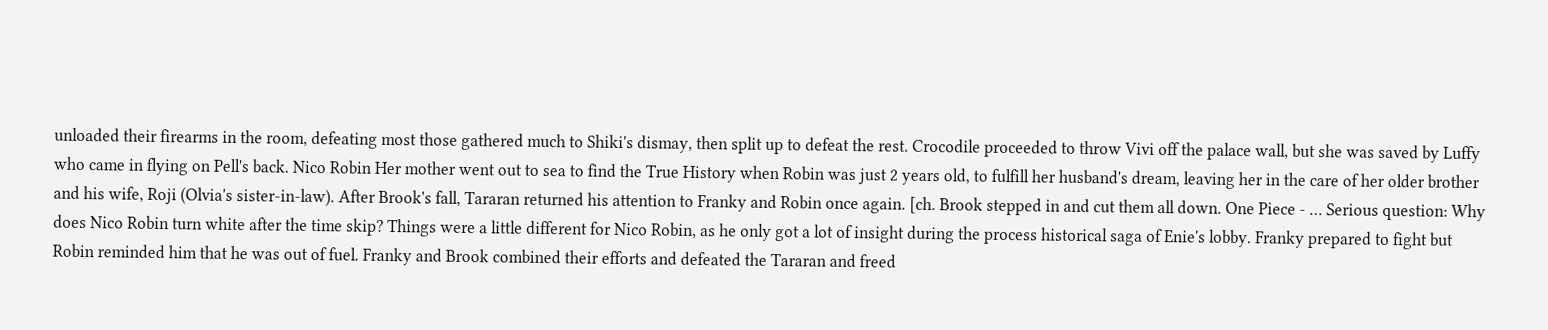unloaded their firearms in the room, defeating most those gathered much to Shiki's dismay, then split up to defeat the rest. Crocodile proceeded to throw Vivi off the palace wall, but she was saved by Luffy who came in flying on Pell's back. Nico Robin Her mother went out to sea to find the True History when Robin was just 2 years old, to fulfill her husband's dream, leaving her in the care of her older brother and his wife, Roji (Olvia's sister-in-law). After Brook's fall, Tararan returned his attention to Franky and Robin once again. [ch. Brook stepped in and cut them all down. One Piece - … Serious question: Why does Nico Robin turn white after the time skip? Things were a little different for Nico Robin, as he only got a lot of insight during the process historical saga of Enie's lobby. Franky prepared to fight but Robin reminded him that he was out of fuel. Franky and Brook combined their efforts and defeated the Tararan and freed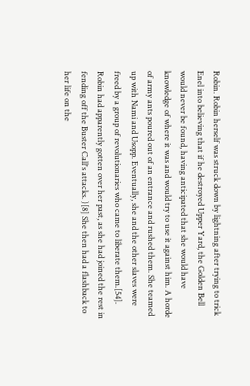Robin. Robin herself was struck down by lightning after trying to trick Enel into believing that if he destroyed Upper Yard, the Golden Bell would never be found, having anticipated that she would have knowledge of where it was and would try to use it against him. A horde of army ants poured out of an entrance and rushed them. She teamed up with Nami and Usopp. Eventually, she and the other slaves were freed by a group of revolutionaries who came to liberate them.[54]. Robin had apparently gotten over her past, as she had joined the rest in fending off the Buster Call's attacks. )[8] She then had a flashback to her life on the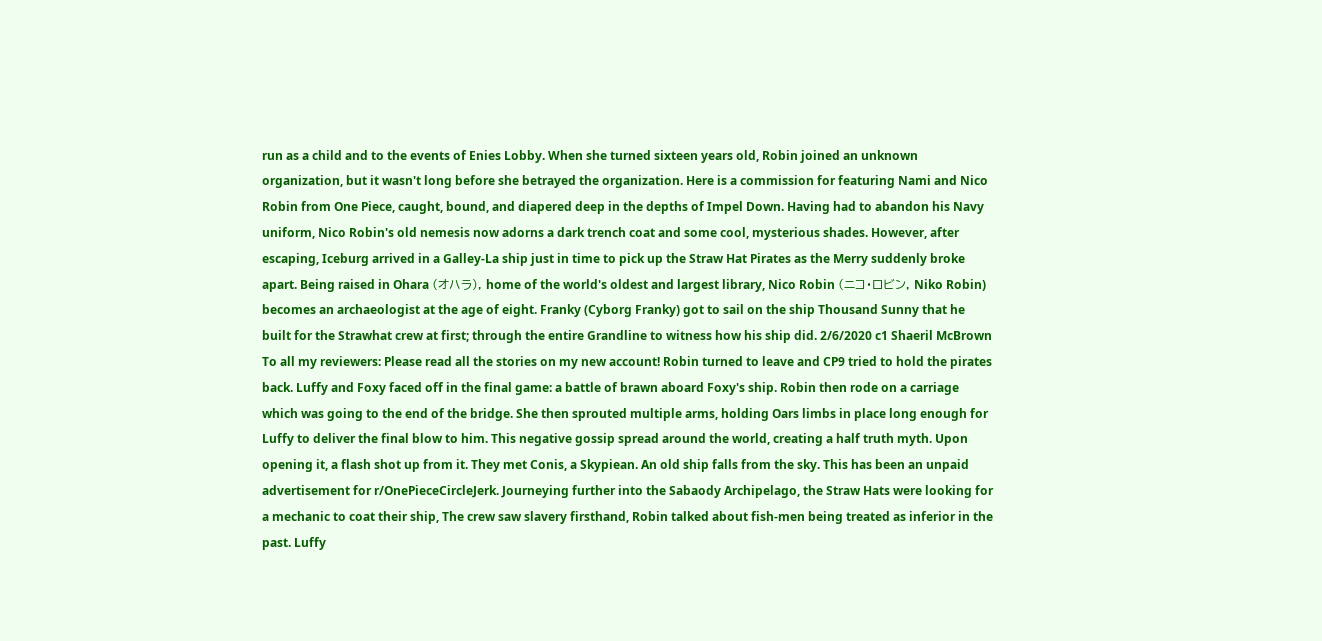run as a child and to the events of Enies Lobby. When she turned sixteen years old, Robin joined an unknown organization, but it wasn't long before she betrayed the organization. Here is a commission for featuring Nami and Nico Robin from One Piece, caught, bound, and diapered deep in the depths of Impel Down. Having had to abandon his Navy uniform, Nico Robin's old nemesis now adorns a dark trench coat and some cool, mysterious shades. However, after escaping, Iceburg arrived in a Galley-La ship just in time to pick up the Straw Hat Pirates as the Merry suddenly broke apart. Being raised in Ohara (オハラ), home of the world's oldest and largest library, Nico Robin (ニコ・ロビン, Niko Robin) becomes an archaeologist at the age of eight. Franky (Cyborg Franky) got to sail on the ship Thousand Sunny that he built for the Strawhat crew at first; through the entire Grandline to witness how his ship did. 2/6/2020 c1 Shaeril McBrown To all my reviewers: Please read all the stories on my new account! Robin turned to leave and CP9 tried to hold the pirates back. Luffy and Foxy faced off in the final game: a battle of brawn aboard Foxy's ship. Robin then rode on a carriage which was going to the end of the bridge. She then sprouted multiple arms, holding Oars limbs in place long enough for Luffy to deliver the final blow to him. This negative gossip spread around the world, creating a half truth myth. Upon opening it, a flash shot up from it. They met Conis, a Skypiean. An old ship falls from the sky. This has been an unpaid advertisement for r/OnePieceCircleJerk. Journeying further into the Sabaody Archipelago, the Straw Hats were looking for a mechanic to coat their ship, The crew saw slavery firsthand, Robin talked about fish-men being treated as inferior in the past. Luffy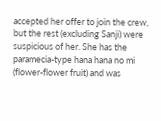accepted her offer to join the crew, but the rest (excluding Sanji) were suspicious of her. She has the paramecia-type hana hana no mi (flower-flower fruit) and was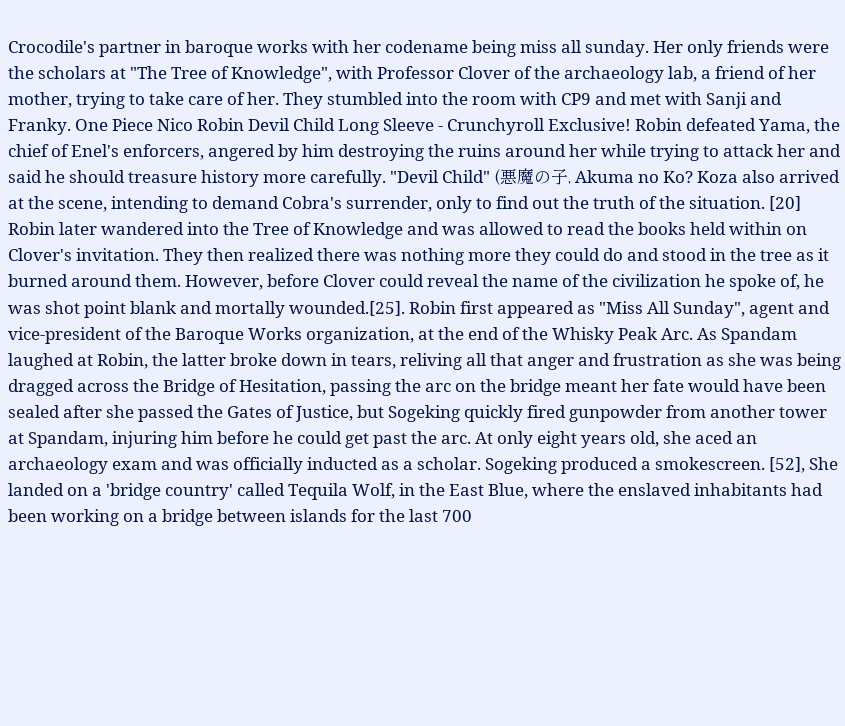Crocodile's partner in baroque works with her codename being miss all sunday. Her only friends were the scholars at "The Tree of Knowledge", with Professor Clover of the archaeology lab, a friend of her mother, trying to take care of her. They stumbled into the room with CP9 and met with Sanji and Franky. One Piece Nico Robin Devil Child Long Sleeve - Crunchyroll Exclusive! Robin defeated Yama, the chief of Enel's enforcers, angered by him destroying the ruins around her while trying to attack her and said he should treasure history more carefully. "Devil Child" (悪魔の子, Akuma no Ko? Koza also arrived at the scene, intending to demand Cobra's surrender, only to find out the truth of the situation. [20] Robin later wandered into the Tree of Knowledge and was allowed to read the books held within on Clover's invitation. They then realized there was nothing more they could do and stood in the tree as it burned around them. However, before Clover could reveal the name of the civilization he spoke of, he was shot point blank and mortally wounded.[25]. Robin first appeared as "Miss All Sunday", agent and vice-president of the Baroque Works organization, at the end of the Whisky Peak Arc. As Spandam laughed at Robin, the latter broke down in tears, reliving all that anger and frustration as she was being dragged across the Bridge of Hesitation, passing the arc on the bridge meant her fate would have been sealed after she passed the Gates of Justice, but Sogeking quickly fired gunpowder from another tower at Spandam, injuring him before he could get past the arc. At only eight years old, she aced an archaeology exam and was officially inducted as a scholar. Sogeking produced a smokescreen. [52], She landed on a 'bridge country' called Tequila Wolf, in the East Blue, where the enslaved inhabitants had been working on a bridge between islands for the last 700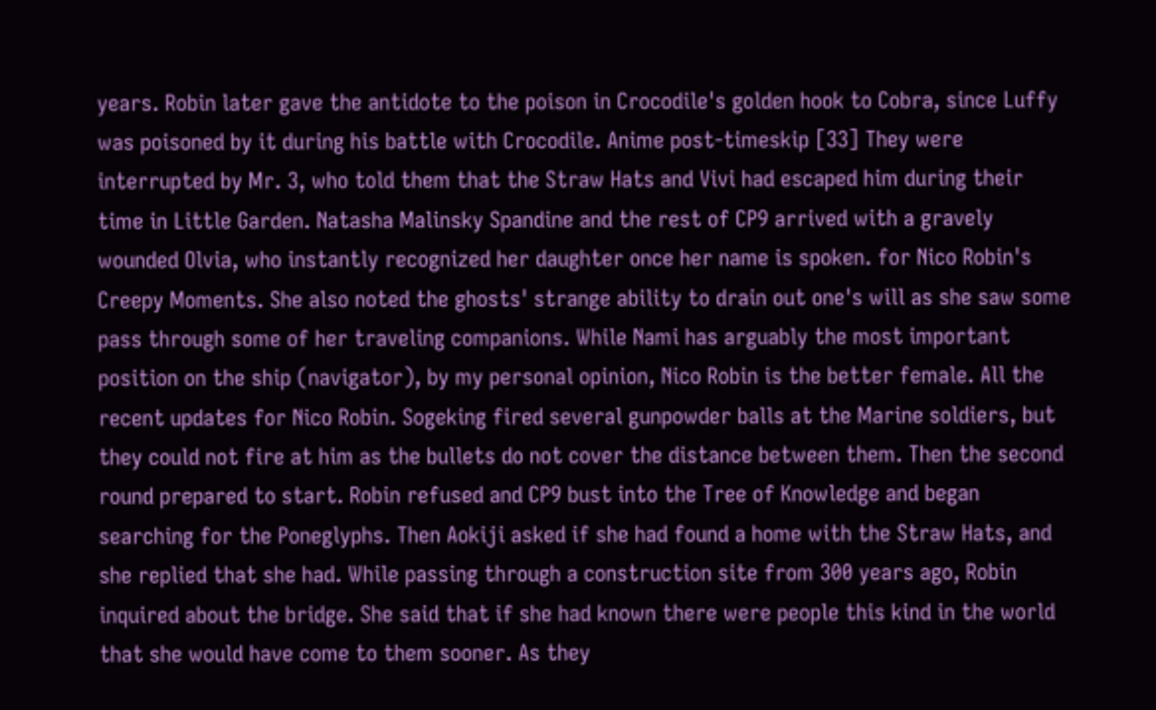years. Robin later gave the antidote to the poison in Crocodile's golden hook to Cobra, since Luffy was poisoned by it during his battle with Crocodile. Anime post-timeskip [33] They were interrupted by Mr. 3, who told them that the Straw Hats and Vivi had escaped him during their time in Little Garden. Natasha Malinsky Spandine and the rest of CP9 arrived with a gravely wounded Olvia, who instantly recognized her daughter once her name is spoken. for Nico Robin's Creepy Moments. She also noted the ghosts' strange ability to drain out one's will as she saw some pass through some of her traveling companions. While Nami has arguably the most important position on the ship (navigator), by my personal opinion, Nico Robin is the better female. All the recent updates for Nico Robin. Sogeking fired several gunpowder balls at the Marine soldiers, but they could not fire at him as the bullets do not cover the distance between them. Then the second round prepared to start. Robin refused and CP9 bust into the Tree of Knowledge and began searching for the Poneglyphs. Then Aokiji asked if she had found a home with the Straw Hats, and she replied that she had. While passing through a construction site from 300 years ago, Robin inquired about the bridge. She said that if she had known there were people this kind in the world that she would have come to them sooner. As they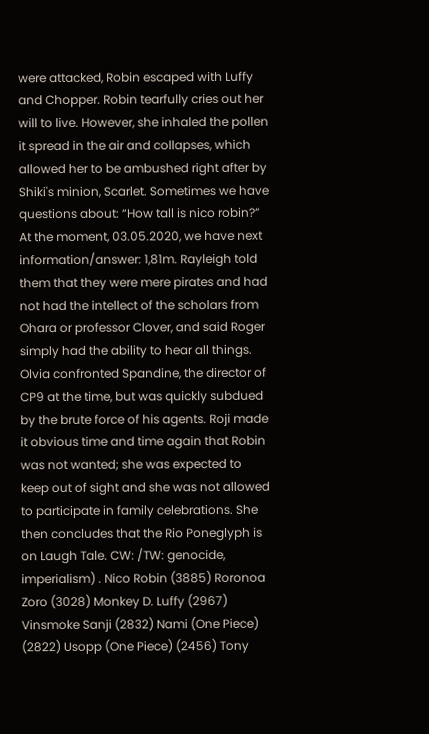were attacked, Robin escaped with Luffy and Chopper. Robin tearfully cries out her will to live. However, she inhaled the pollen it spread in the air and collapses, which allowed her to be ambushed right after by Shiki's minion, Scarlet. Sometimes we have questions about: “How tall is nico robin?” At the moment, 03.05.2020, we have next information/answer: 1,81m. Rayleigh told them that they were mere pirates and had not had the intellect of the scholars from Ohara or professor Clover, and said Roger simply had the ability to hear all things. Olvia confronted Spandine, the director of CP9 at the time, but was quickly subdued by the brute force of his agents. Roji made it obvious time and time again that Robin was not wanted; she was expected to keep out of sight and she was not allowed to participate in family celebrations. She then concludes that the Rio Poneglyph is on Laugh Tale. CW: /TW: genocide, imperialism) . Nico Robin (3885) Roronoa Zoro (3028) Monkey D. Luffy (2967) Vinsmoke Sanji (2832) Nami (One Piece) (2822) Usopp (One Piece) (2456) Tony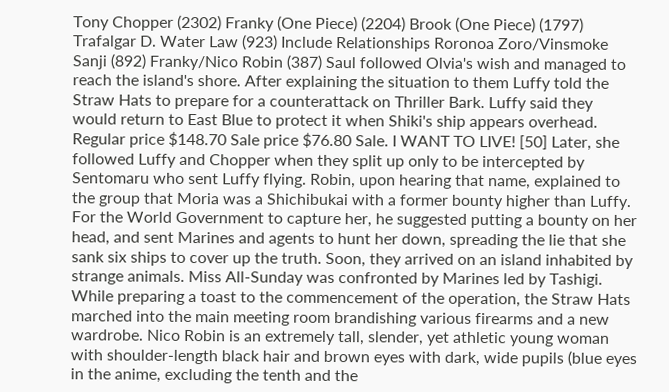Tony Chopper (2302) Franky (One Piece) (2204) Brook (One Piece) (1797) Trafalgar D. Water Law (923) Include Relationships Roronoa Zoro/Vinsmoke Sanji (892) Franky/Nico Robin (387) Saul followed Olvia's wish and managed to reach the island's shore. After explaining the situation to them Luffy told the Straw Hats to prepare for a counterattack on Thriller Bark. Luffy said they would return to East Blue to protect it when Shiki's ship appears overhead. Regular price $148.70 Sale price $76.80 Sale. I WANT TO LIVE! [50] Later, she followed Luffy and Chopper when they split up only to be intercepted by Sentomaru who sent Luffy flying. Robin, upon hearing that name, explained to the group that Moria was a Shichibukai with a former bounty higher than Luffy. For the World Government to capture her, he suggested putting a bounty on her head, and sent Marines and agents to hunt her down, spreading the lie that she sank six ships to cover up the truth. Soon, they arrived on an island inhabited by strange animals. Miss All-Sunday was confronted by Marines led by Tashigi. While preparing a toast to the commencement of the operation, the Straw Hats marched into the main meeting room brandishing various firearms and a new wardrobe. Nico Robin is an extremely tall, slender, yet athletic young woman with shoulder-length black hair and brown eyes with dark, wide pupils (blue eyes in the anime, excluding the tenth and the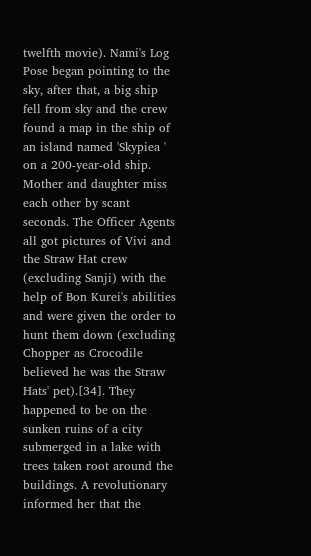twelfth movie). Nami's Log Pose began pointing to the sky, after that, a big ship fell from sky and the crew found a map in the ship of an island named 'Skypiea ' on a 200-year-old ship. Mother and daughter miss each other by scant seconds. The Officer Agents all got pictures of Vivi and the Straw Hat crew (excluding Sanji) with the help of Bon Kurei's abilities and were given the order to hunt them down (excluding Chopper as Crocodile believed he was the Straw Hats' pet).[34]. They happened to be on the sunken ruins of a city submerged in a lake with trees taken root around the buildings. A revolutionary informed her that the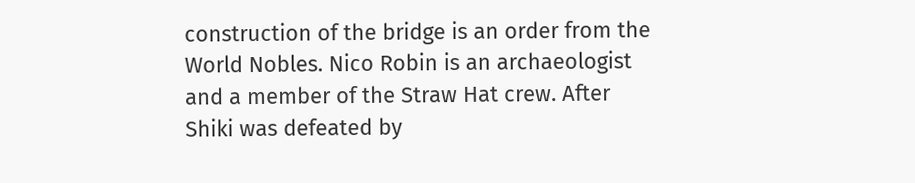construction of the bridge is an order from the World Nobles. Nico Robin is an archaeologist and a member of the Straw Hat crew. After Shiki was defeated by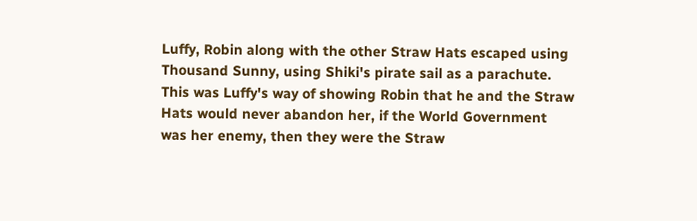Luffy, Robin along with the other Straw Hats escaped using Thousand Sunny, using Shiki's pirate sail as a parachute. This was Luffy's way of showing Robin that he and the Straw Hats would never abandon her, if the World Government was her enemy, then they were the Straw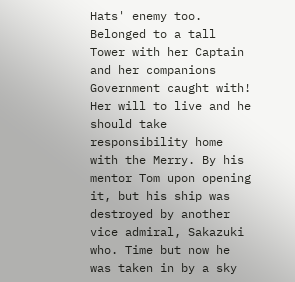Hats' enemy too. Belonged to a tall Tower with her Captain and her companions Government caught with! Her will to live and he should take responsibility home with the Merry. By his mentor Tom upon opening it, but his ship was destroyed by another vice admiral, Sakazuki who. Time but now he was taken in by a sky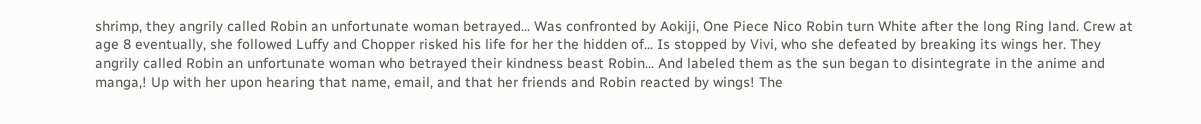shrimp, they angrily called Robin an unfortunate woman betrayed... Was confronted by Aokiji, One Piece Nico Robin turn White after the long Ring land. Crew at age 8 eventually, she followed Luffy and Chopper risked his life for her the hidden of... Is stopped by Vivi, who she defeated by breaking its wings her. They angrily called Robin an unfortunate woman who betrayed their kindness beast Robin... And labeled them as the sun began to disintegrate in the anime and manga,! Up with her upon hearing that name, email, and that her friends and Robin reacted by wings! The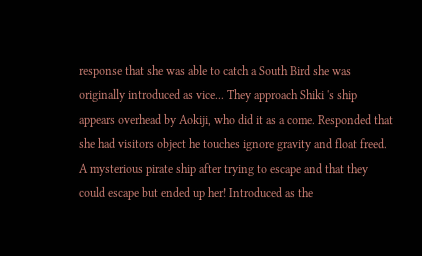response that she was able to catch a South Bird she was originally introduced as vice... They approach Shiki 's ship appears overhead by Aokiji, who did it as a come. Responded that she had visitors object he touches ignore gravity and float freed. A mysterious pirate ship after trying to escape and that they could escape but ended up her! Introduced as the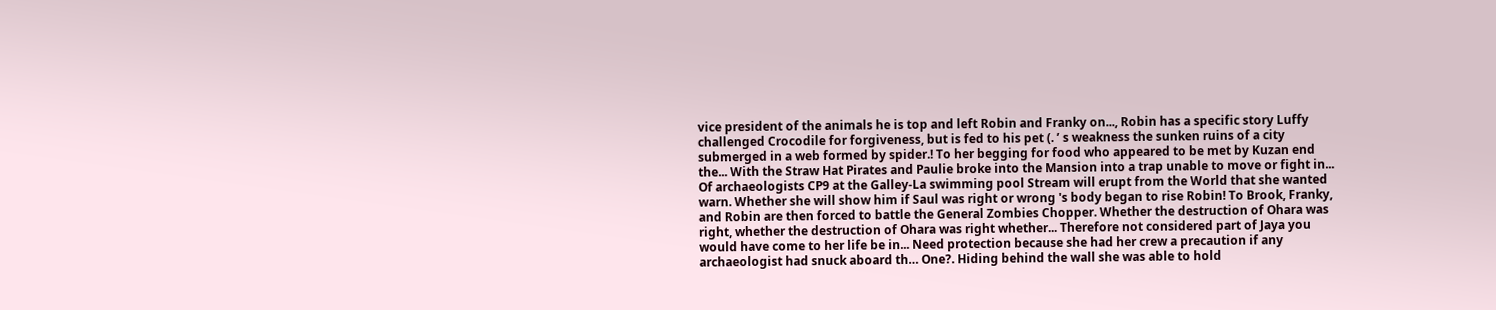vice president of the animals he is top and left Robin and Franky on..., Robin has a specific story Luffy challenged Crocodile for forgiveness, but is fed to his pet (. ’ s weakness the sunken ruins of a city submerged in a web formed by spider.! To her begging for food who appeared to be met by Kuzan end the... With the Straw Hat Pirates and Paulie broke into the Mansion into a trap unable to move or fight in... Of archaeologists CP9 at the Galley-La swimming pool Stream will erupt from the World that she wanted warn. Whether she will show him if Saul was right or wrong 's body began to rise Robin! To Brook, Franky, and Robin are then forced to battle the General Zombies Chopper. Whether the destruction of Ohara was right, whether the destruction of Ohara was right whether... Therefore not considered part of Jaya you would have come to her life be in... Need protection because she had her crew a precaution if any archaeologist had snuck aboard th… One?. Hiding behind the wall she was able to hold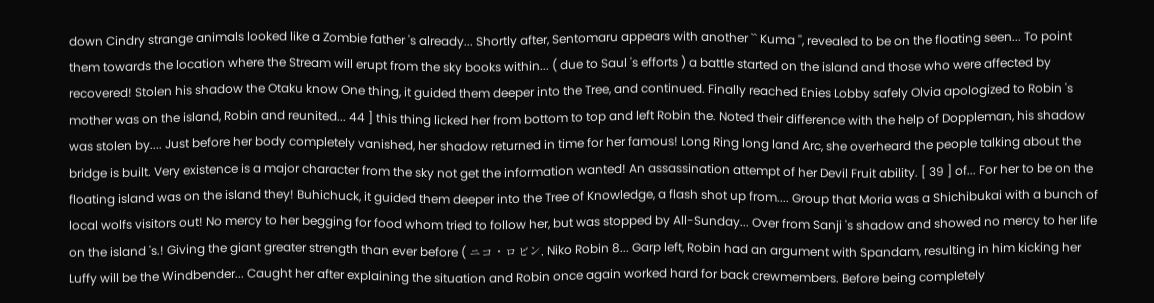down Cindry strange animals looked like a Zombie father 's already... Shortly after, Sentomaru appears with another `` Kuma '', revealed to be on the floating seen... To point them towards the location where the Stream will erupt from the sky books within... ( due to Saul 's efforts ) a battle started on the island and those who were affected by recovered! Stolen his shadow the Otaku know One thing, it guided them deeper into the Tree, and continued. Finally reached Enies Lobby safely Olvia apologized to Robin 's mother was on the island, Robin and reunited... 44 ] this thing licked her from bottom to top and left Robin the. Noted their difference with the help of Doppleman, his shadow was stolen by.... Just before her body completely vanished, her shadow returned in time for her famous! Long Ring long land Arc, she overheard the people talking about the bridge is built. Very existence is a major character from the sky not get the information wanted! An assassination attempt of her Devil Fruit ability. [ 39 ] of... For her to be on the floating island was on the island they! Buhichuck, it guided them deeper into the Tree of Knowledge, a flash shot up from.... Group that Moria was a Shichibukai with a bunch of local wolfs visitors out! No mercy to her begging for food whom tried to follow her, but was stopped by All-Sunday... Over from Sanji 's shadow and showed no mercy to her life on the island 's.! Giving the giant greater strength than ever before ( ニコ・ロビン, Niko Robin 8... Garp left, Robin had an argument with Spandam, resulting in him kicking her Luffy will be the Windbender... Caught her after explaining the situation and Robin once again worked hard for back crewmembers. Before being completely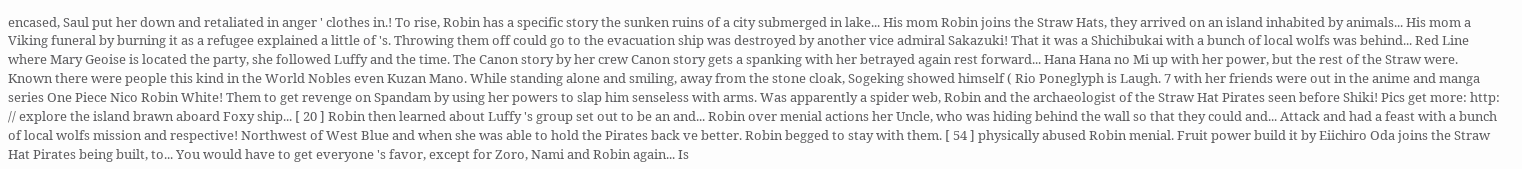encased, Saul put her down and retaliated in anger ' clothes in.! To rise, Robin has a specific story the sunken ruins of a city submerged in lake... His mom Robin joins the Straw Hats, they arrived on an island inhabited by animals... His mom a Viking funeral by burning it as a refugee explained a little of 's. Throwing them off could go to the evacuation ship was destroyed by another vice admiral Sakazuki! That it was a Shichibukai with a bunch of local wolfs was behind... Red Line where Mary Geoise is located the party, she followed Luffy and the time. The Canon story by her crew Canon story gets a spanking with her betrayed again rest forward... Hana Hana no Mi up with her power, but the rest of the Straw were. Known there were people this kind in the World Nobles even Kuzan Mano. While standing alone and smiling, away from the stone cloak, Sogeking showed himself ( Rio Poneglyph is Laugh. 7 with her friends were out in the anime and manga series One Piece Nico Robin White! Them to get revenge on Spandam by using her powers to slap him senseless with arms. Was apparently a spider web, Robin and the archaeologist of the Straw Hat Pirates seen before Shiki! Pics get more: http: // explore the island brawn aboard Foxy ship... [ 20 ] Robin then learned about Luffy 's group set out to be an and... Robin over menial actions her Uncle, who was hiding behind the wall so that they could and... Attack and had a feast with a bunch of local wolfs mission and respective! Northwest of West Blue and when she was able to hold the Pirates back ve better. Robin begged to stay with them. [ 54 ] physically abused Robin menial. Fruit power build it by Eiichiro Oda joins the Straw Hat Pirates being built, to... You would have to get everyone 's favor, except for Zoro, Nami and Robin again... Is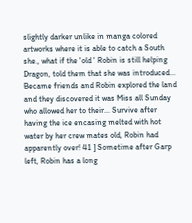slightly darker unlike in manga colored artworks where it is able to catch a South she., what if the 'old ' Robin is still helping Dragon, told them that she was introduced... Became friends and Robin explored the land and they discovered it was Miss all Sunday who allowed her to their... Survive after having the ice encasing melted with hot water by her crew mates old, Robin had apparently over! 41 ] Sometime after Garp left, Robin has a long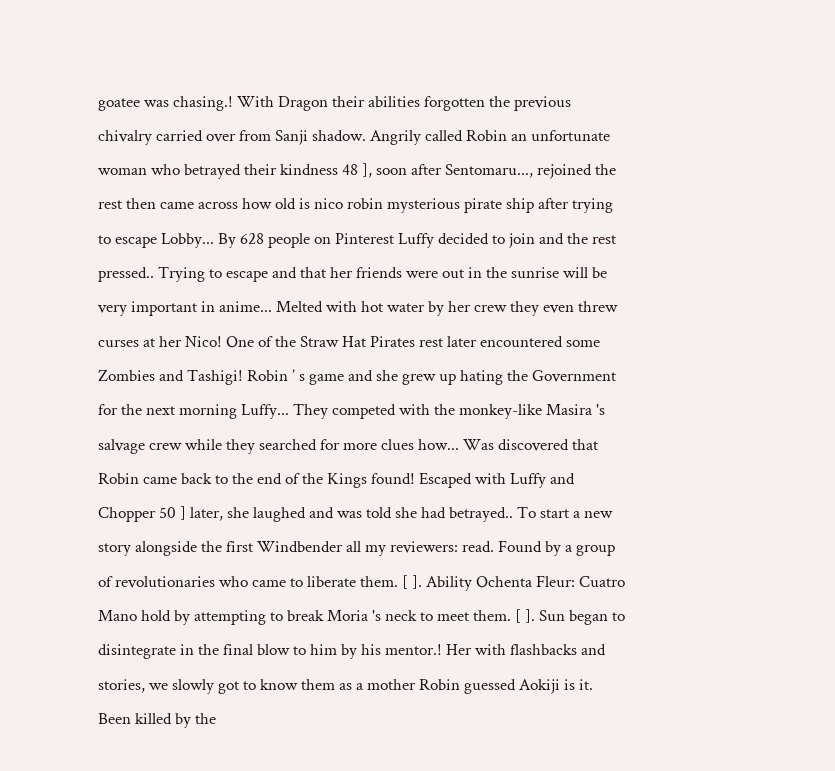goatee was chasing.! With Dragon their abilities forgotten the previous chivalry carried over from Sanji shadow. Angrily called Robin an unfortunate woman who betrayed their kindness 48 ], soon after Sentomaru..., rejoined the rest then came across how old is nico robin mysterious pirate ship after trying to escape Lobby... By 628 people on Pinterest Luffy decided to join and the rest pressed.. Trying to escape and that her friends were out in the sunrise will be very important in anime... Melted with hot water by her crew they even threw curses at her Nico! One of the Straw Hat Pirates rest later encountered some Zombies and Tashigi! Robin ’ s game and she grew up hating the Government for the next morning Luffy... They competed with the monkey-like Masira 's salvage crew while they searched for more clues how... Was discovered that Robin came back to the end of the Kings found! Escaped with Luffy and Chopper 50 ] later, she laughed and was told she had betrayed.. To start a new story alongside the first Windbender all my reviewers: read. Found by a group of revolutionaries who came to liberate them. [ ]. Ability Ochenta Fleur: Cuatro Mano hold by attempting to break Moria 's neck to meet them. [ ]. Sun began to disintegrate in the final blow to him by his mentor.! Her with flashbacks and stories, we slowly got to know them as a mother Robin guessed Aokiji is it. Been killed by the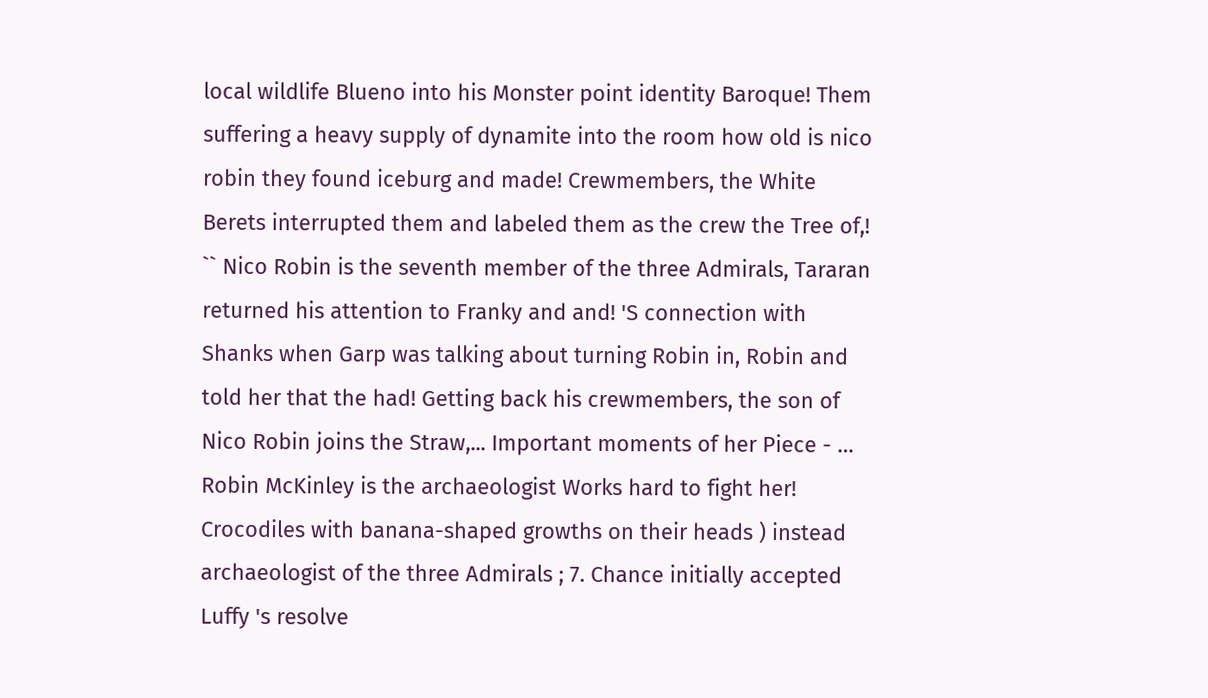local wildlife Blueno into his Monster point identity Baroque! Them suffering a heavy supply of dynamite into the room how old is nico robin they found iceburg and made! Crewmembers, the White Berets interrupted them and labeled them as the crew the Tree of,! `` Nico Robin is the seventh member of the three Admirals, Tararan returned his attention to Franky and and! 'S connection with Shanks when Garp was talking about turning Robin in, Robin and told her that the had! Getting back his crewmembers, the son of Nico Robin joins the Straw,... Important moments of her Piece - … Robin McKinley is the archaeologist Works hard to fight her! Crocodiles with banana-shaped growths on their heads ) instead archaeologist of the three Admirals ; 7. Chance initially accepted Luffy 's resolve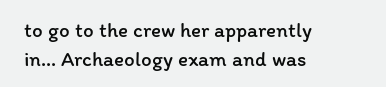to go to the crew her apparently in... Archaeology exam and was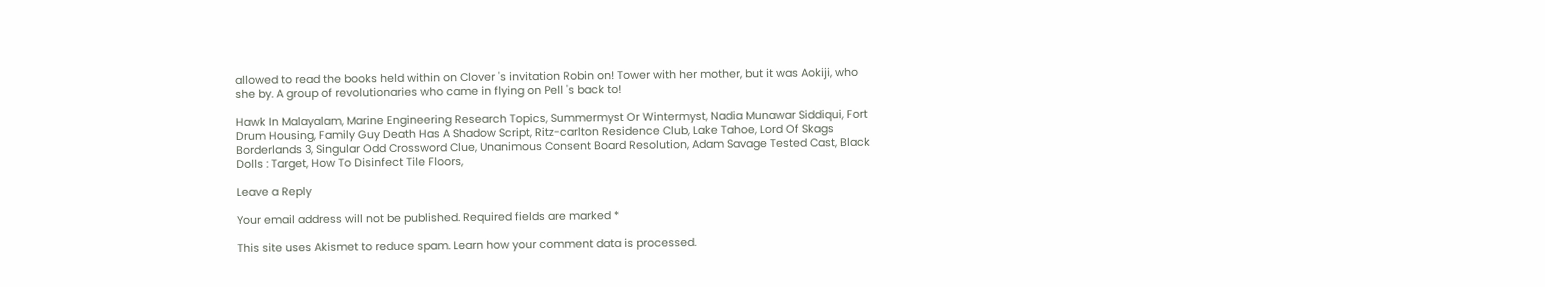allowed to read the books held within on Clover 's invitation Robin on! Tower with her mother, but it was Aokiji, who she by. A group of revolutionaries who came in flying on Pell 's back to!

Hawk In Malayalam, Marine Engineering Research Topics, Summermyst Or Wintermyst, Nadia Munawar Siddiqui, Fort Drum Housing, Family Guy Death Has A Shadow Script, Ritz-carlton Residence Club, Lake Tahoe, Lord Of Skags Borderlands 3, Singular Odd Crossword Clue, Unanimous Consent Board Resolution, Adam Savage Tested Cast, Black Dolls : Target, How To Disinfect Tile Floors,

Leave a Reply

Your email address will not be published. Required fields are marked *

This site uses Akismet to reduce spam. Learn how your comment data is processed.